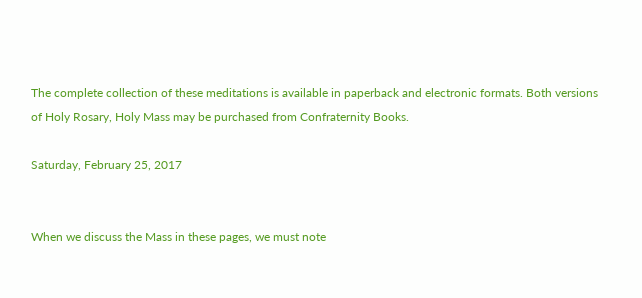The complete collection of these meditations is available in paperback and electronic formats. Both versions of Holy Rosary, Holy Mass may be purchased from Confraternity Books.

Saturday, February 25, 2017


When we discuss the Mass in these pages, we must note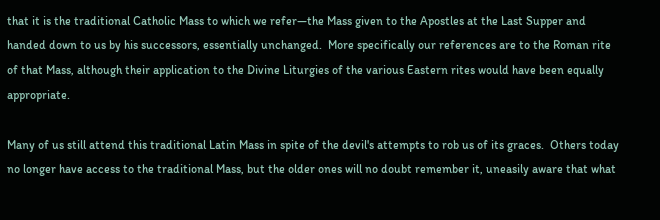that it is the traditional Catholic Mass to which we refer—the Mass given to the Apostles at the Last Supper and handed down to us by his successors, essentially unchanged.  More specifically our references are to the Roman rite of that Mass, although their application to the Divine Liturgies of the various Eastern rites would have been equally appropriate.

Many of us still attend this traditional Latin Mass in spite of the devil's attempts to rob us of its graces.  Others today no longer have access to the traditional Mass, but the older ones will no doubt remember it, uneasily aware that what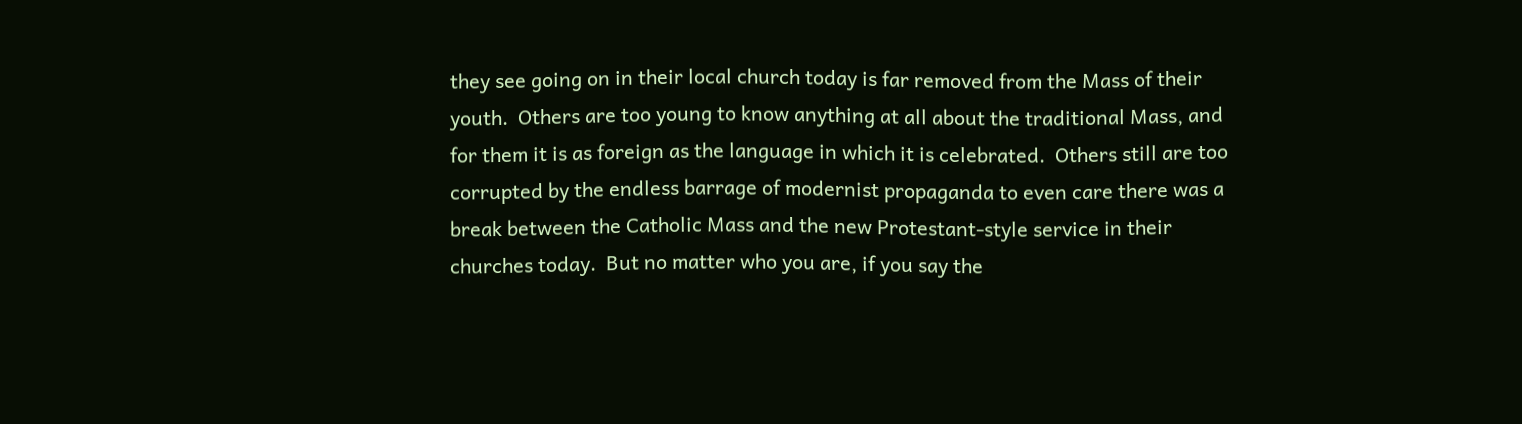they see going on in their local church today is far removed from the Mass of their youth.  Others are too young to know anything at all about the traditional Mass, and for them it is as foreign as the language in which it is celebrated.  Others still are too corrupted by the endless barrage of modernist propaganda to even care there was a break between the Catholic Mass and the new Protestant-style service in their churches today.  But no matter who you are, if you say the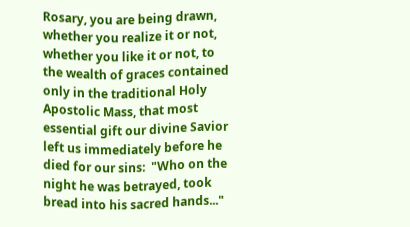Rosary, you are being drawn, whether you realize it or not, whether you like it or not, to the wealth of graces contained only in the traditional Holy Apostolic Mass, that most essential gift our divine Savior left us immediately before he died for our sins:  "Who on the night he was betrayed, took bread into his sacred hands..."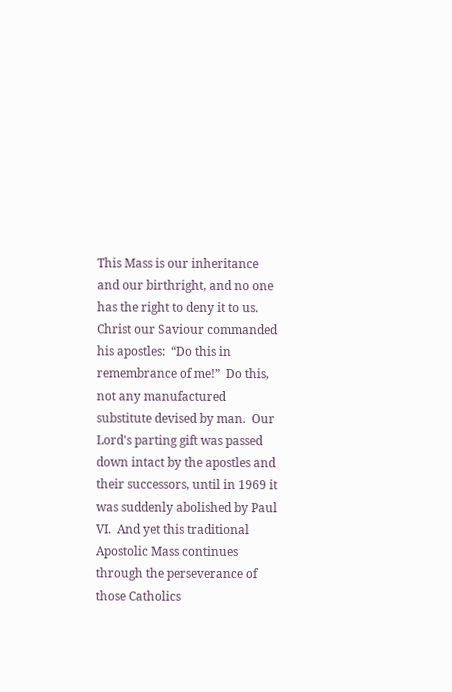This Mass is our inheritance and our birthright, and no one has the right to deny it to us.  Christ our Saviour commanded his apostles:  “Do this in remembrance of me!”  Do this, not any manufactured substitute devised by man.  Our Lord's parting gift was passed down intact by the apostles and their successors, until in 1969 it was suddenly abolished by Paul VI.  And yet this traditional Apostolic Mass continues through the perseverance of those Catholics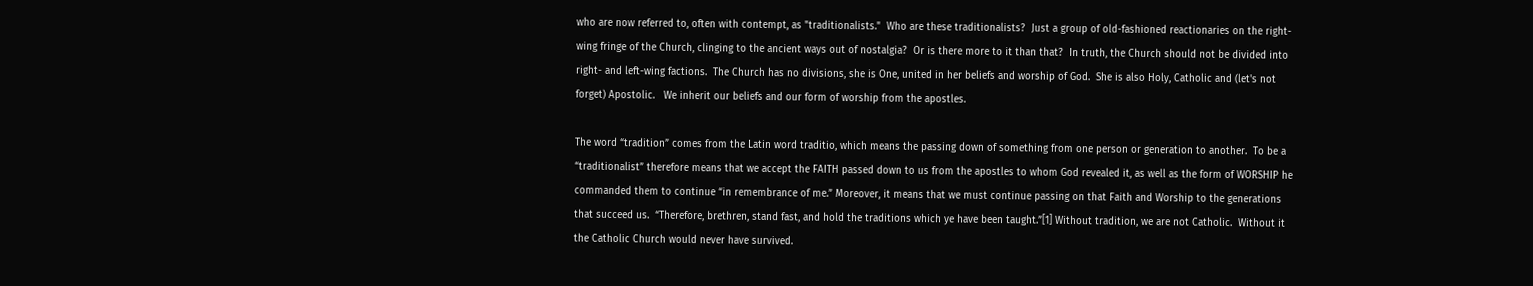who are now referred to, often with contempt, as "traditionalists."  Who are these traditionalists?  Just a group of old-fashioned reactionaries on the right-wing fringe of the Church, clinging to the ancient ways out of nostalgia?  Or is there more to it than that?  In truth, the Church should not be divided into right- and left-wing factions.  The Church has no divisions, she is One, united in her beliefs and worship of God.  She is also Holy, Catholic and (let's not forget) Apostolic.   We inherit our beliefs and our form of worship from the apostles.

The word “tradition” comes from the Latin word traditio, which means the passing down of something from one person or generation to another.  To be a “traditionalist” therefore means that we accept the FAITH passed down to us from the apostles to whom God revealed it, as well as the form of WORSHIP he commanded them to continue “in remembrance of me.” Moreover, it means that we must continue passing on that Faith and Worship to the generations that succeed us.  “Therefore, brethren, stand fast, and hold the traditions which ye have been taught.”[1] Without tradition, we are not Catholic.  Without it the Catholic Church would never have survived.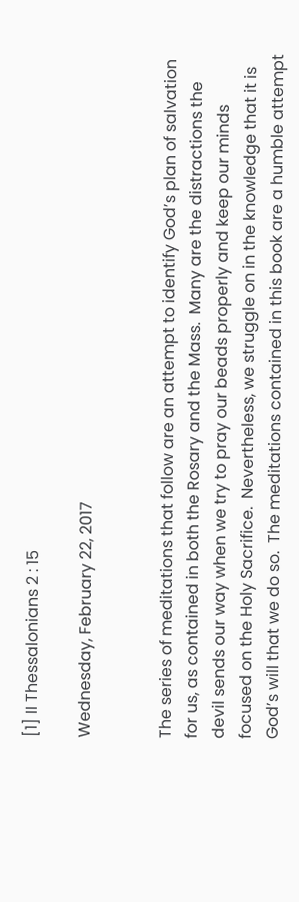[1] II Thessalonians 2 : 15

Wednesday, February 22, 2017


The series of meditations that follow are an attempt to identify God’s plan of salvation for us, as contained in both the Rosary and the Mass.  Many are the distractions the devil sends our way when we try to pray our beads properly and keep our minds focused on the Holy Sacrifice.  Nevertheless, we struggle on in the knowledge that it is God’s will that we do so.  The meditations contained in this book are a humble attempt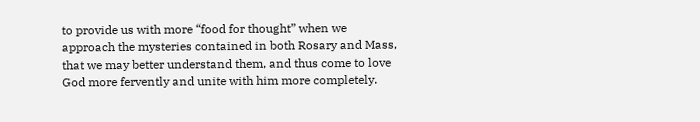to provide us with more “food for thought” when we approach the mysteries contained in both Rosary and Mass, that we may better understand them, and thus come to love God more fervently and unite with him more completely.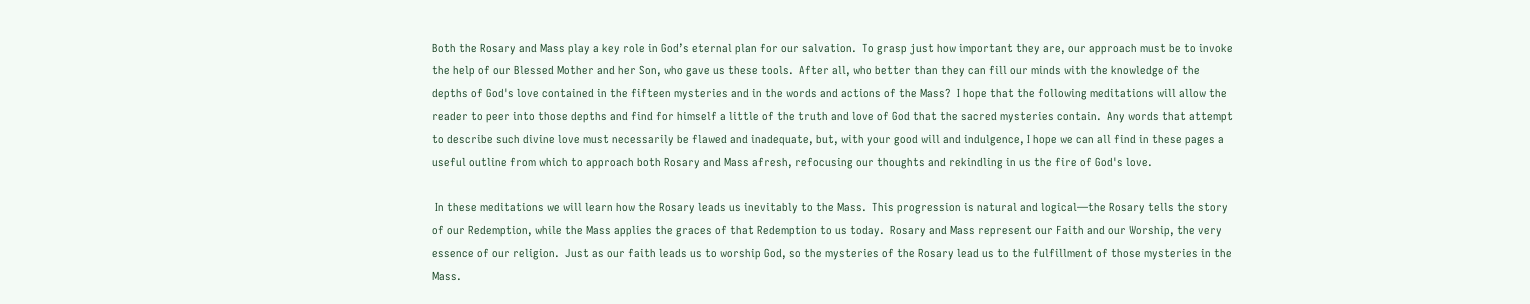Both the Rosary and Mass play a key role in God’s eternal plan for our salvation.  To grasp just how important they are, our approach must be to invoke the help of our Blessed Mother and her Son, who gave us these tools.  After all, who better than they can fill our minds with the knowledge of the depths of God's love contained in the fifteen mysteries and in the words and actions of the Mass?  I hope that the following meditations will allow the reader to peer into those depths and find for himself a little of the truth and love of God that the sacred mysteries contain.  Any words that attempt to describe such divine love must necessarily be flawed and inadequate, but, with your good will and indulgence, I hope we can all find in these pages a useful outline from which to approach both Rosary and Mass afresh, refocusing our thoughts and rekindling in us the fire of God's love.

 In these meditations we will learn how the Rosary leads us inevitably to the Mass.  This progression is natural and logical—the Rosary tells the story of our Redemption, while the Mass applies the graces of that Redemption to us today.  Rosary and Mass represent our Faith and our Worship, the very essence of our religion.  Just as our faith leads us to worship God, so the mysteries of the Rosary lead us to the fulfillment of those mysteries in the Mass.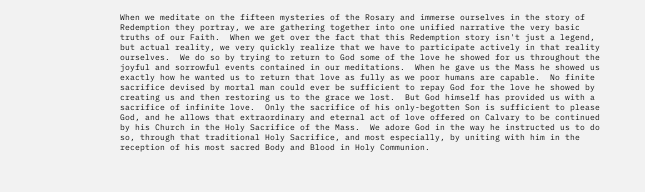When we meditate on the fifteen mysteries of the Rosary and immerse ourselves in the story of Redemption they portray, we are gathering together into one unified narrative the very basic truths of our Faith.  When we get over the fact that this Redemption story isn't just a legend, but actual reality, we very quickly realize that we have to participate actively in that reality ourselves.  We do so by trying to return to God some of the love he showed for us throughout the joyful and sorrowful events contained in our meditations.  When he gave us the Mass he showed us exactly how he wanted us to return that love as fully as we poor humans are capable.  No finite sacrifice devised by mortal man could ever be sufficient to repay God for the love he showed by creating us and then restoring us to the grace we lost.  But God himself has provided us with a sacrifice of infinite love.  Only the sacrifice of his only-begotten Son is sufficient to please God, and he allows that extraordinary and eternal act of love offered on Calvary to be continued by his Church in the Holy Sacrifice of the Mass.  We adore God in the way he instructed us to do so, through that traditional Holy Sacrifice, and most especially, by uniting with him in the reception of his most sacred Body and Blood in Holy Communion.